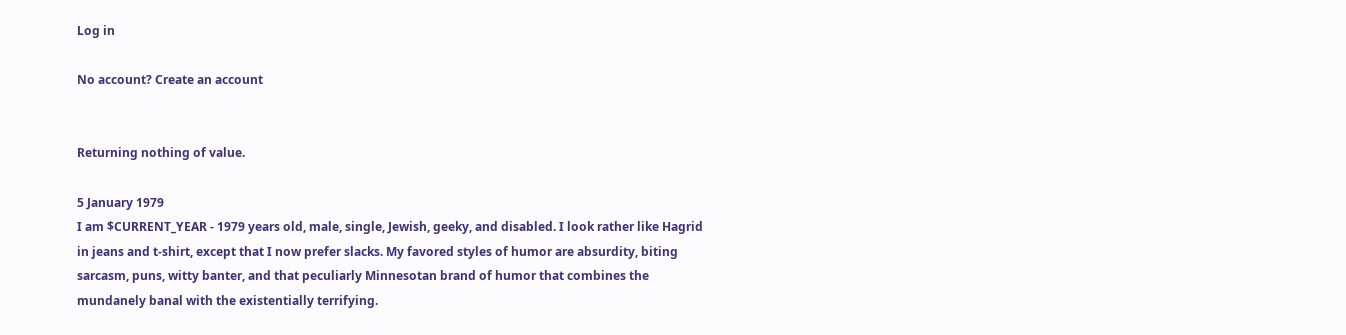Log in

No account? Create an account


Returning nothing of value.

5 January 1979
I am $CURRENT_YEAR - 1979 years old, male, single, Jewish, geeky, and disabled. I look rather like Hagrid in jeans and t-shirt, except that I now prefer slacks. My favored styles of humor are absurdity, biting sarcasm, puns, witty banter, and that peculiarly Minnesotan brand of humor that combines the mundanely banal with the existentially terrifying.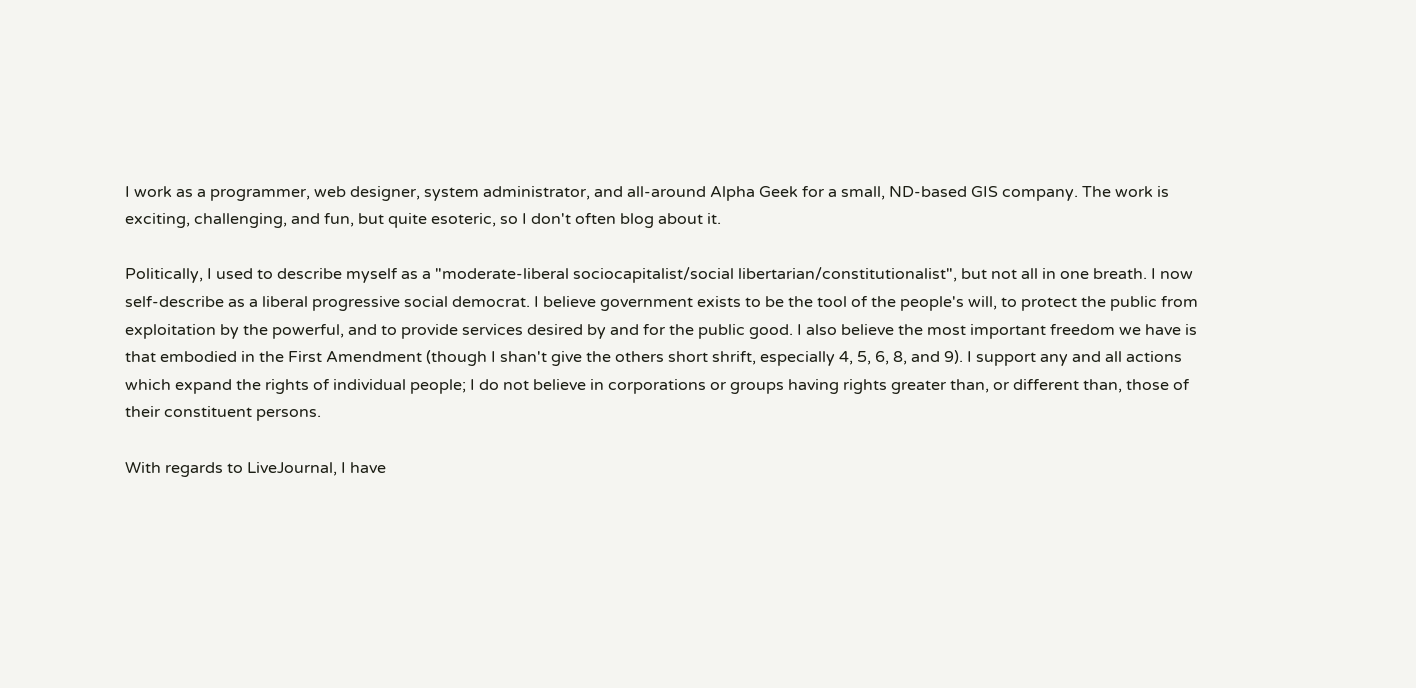I work as a programmer, web designer, system administrator, and all-around Alpha Geek for a small, ND-based GIS company. The work is exciting, challenging, and fun, but quite esoteric, so I don't often blog about it.

Politically, I used to describe myself as a "moderate-liberal sociocapitalist/social libertarian/constitutionalist", but not all in one breath. I now self-describe as a liberal progressive social democrat. I believe government exists to be the tool of the people's will, to protect the public from exploitation by the powerful, and to provide services desired by and for the public good. I also believe the most important freedom we have is that embodied in the First Amendment (though I shan't give the others short shrift, especially 4, 5, 6, 8, and 9). I support any and all actions which expand the rights of individual people; I do not believe in corporations or groups having rights greater than, or different than, those of their constituent persons.

With regards to LiveJournal, I have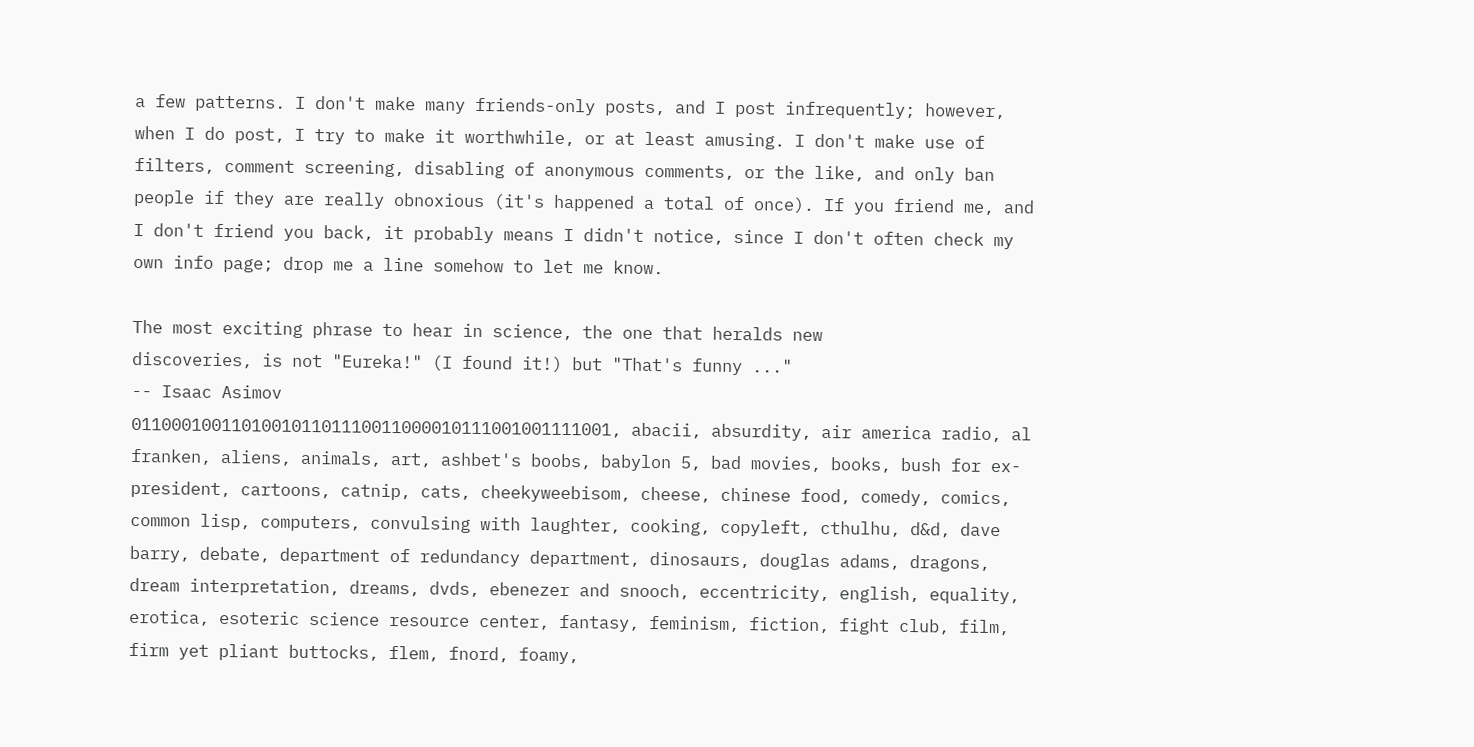a few patterns. I don't make many friends-only posts, and I post infrequently; however, when I do post, I try to make it worthwhile, or at least amusing. I don't make use of filters, comment screening, disabling of anonymous comments, or the like, and only ban people if they are really obnoxious (it's happened a total of once). If you friend me, and I don't friend you back, it probably means I didn't notice, since I don't often check my own info page; drop me a line somehow to let me know.

The most exciting phrase to hear in science, the one that heralds new
discoveries, is not "Eureka!" (I found it!) but "That's funny ..."
-- Isaac Asimov
011000100110100101101110011000010111001001111001, abacii, absurdity, air america radio, al franken, aliens, animals, art, ashbet's boobs, babylon 5, bad movies, books, bush for ex-president, cartoons, catnip, cats, cheekyweebisom, cheese, chinese food, comedy, comics, common lisp, computers, convulsing with laughter, cooking, copyleft, cthulhu, d&d, dave barry, debate, department of redundancy department, dinosaurs, douglas adams, dragons, dream interpretation, dreams, dvds, ebenezer and snooch, eccentricity, english, equality, erotica, esoteric science resource center, fantasy, feminism, fiction, fight club, film, firm yet pliant buttocks, flem, fnord, foamy,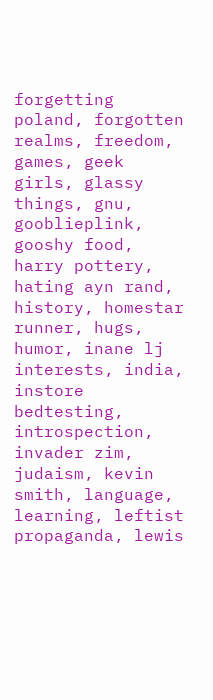forgetting poland, forgotten realms, freedom, games, geek girls, glassy things, gnu, gooblieplink, gooshy food, harry pottery, hating ayn rand, history, homestar runner, hugs, humor, inane lj interests, india, instore bedtesting, introspection, invader zim, judaism, kevin smith, language, learning, leftist propaganda, lewis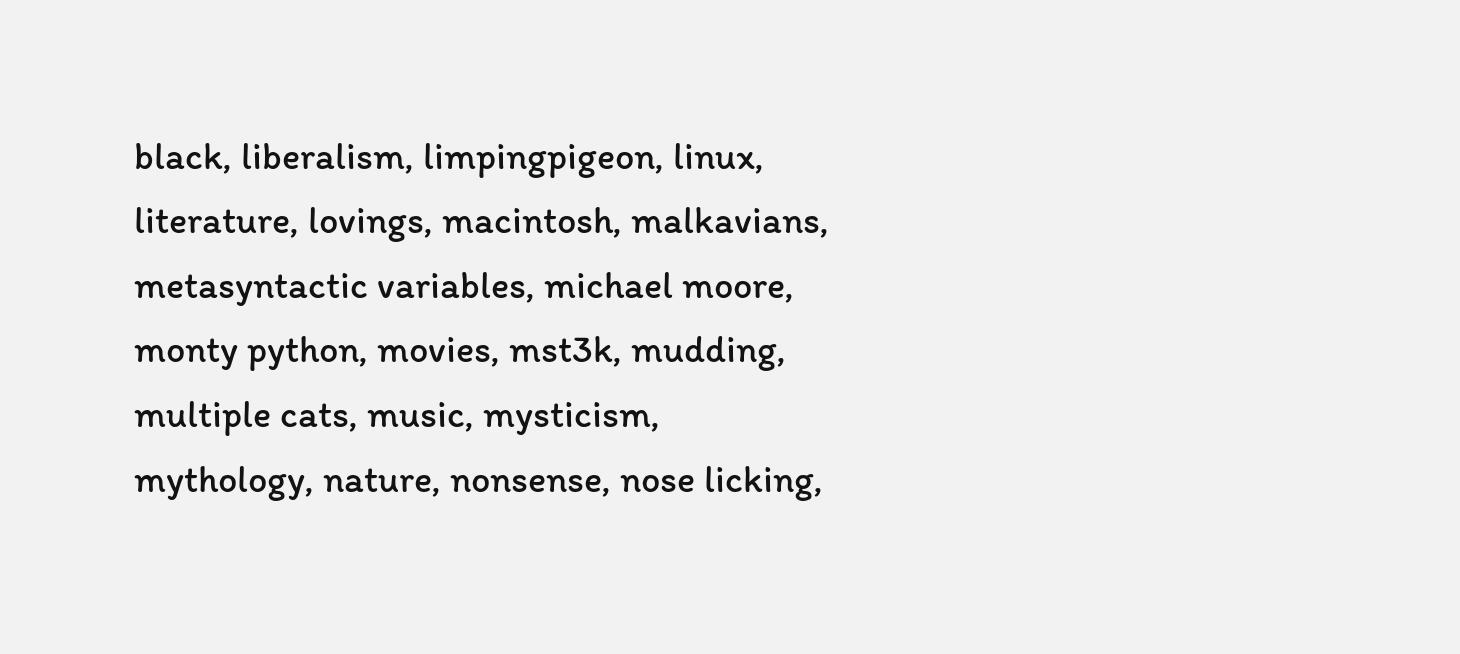black, liberalism, limpingpigeon, linux, literature, lovings, macintosh, malkavians, metasyntactic variables, michael moore, monty python, movies, mst3k, mudding, multiple cats, music, mysticism, mythology, nature, nonsense, nose licking,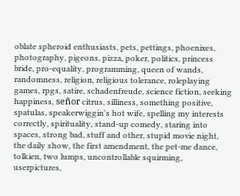oblate spheroid enthusiasts, pets, pettings, phoenixes, photography, pigeons, pizza, poker, politics, princess bride, pro-equality, programming, queen of wands, randomness, religion, religious tolerance, roleplaying games, rpgs, satire, schadenfreude, science fiction, seeking happiness, señor citrus, silliness, something positive, spatulas, speakerwiggin's hot wife, spelling my interests correctly, spirituality, stand-up comedy, staring into spaces, strong bad, stuff and other, stupid movie night, the daily show, the first amendment, the pet-me dance, tolkien, two lumps, uncontrollable squirming, userpictures,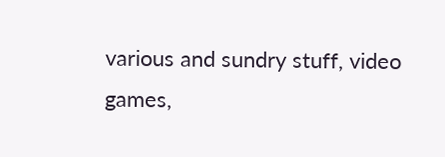various and sundry stuff, video games,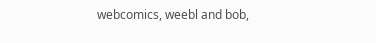webcomics, weebl and bob,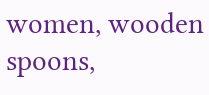women, wooden spoons,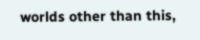worlds other than this,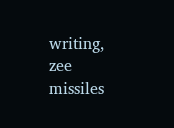writing, zee missiles